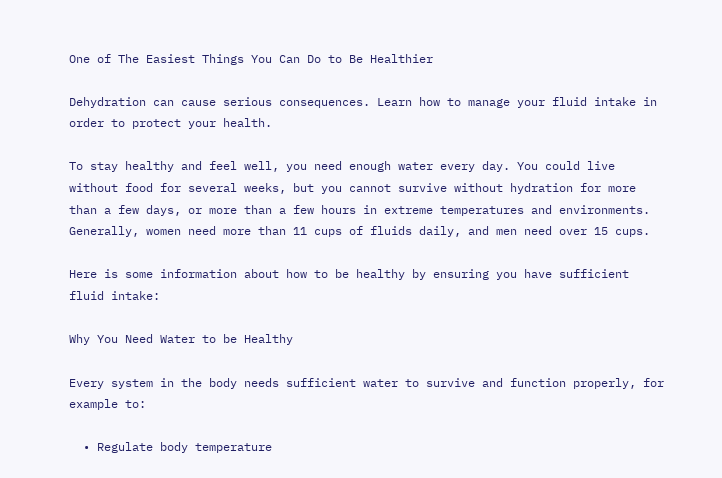One of The Easiest Things You Can Do to Be Healthier

Dehydration can cause serious consequences. Learn how to manage your fluid intake in order to protect your health.

To stay healthy and feel well, you need enough water every day. You could live without food for several weeks, but you cannot survive without hydration for more than a few days, or more than a few hours in extreme temperatures and environments. Generally, women need more than 11 cups of fluids daily, and men need over 15 cups.

Here is some information about how to be healthy by ensuring you have sufficient fluid intake:

Why You Need Water to be Healthy

Every system in the body needs sufficient water to survive and function properly, for example to:

  • Regulate body temperature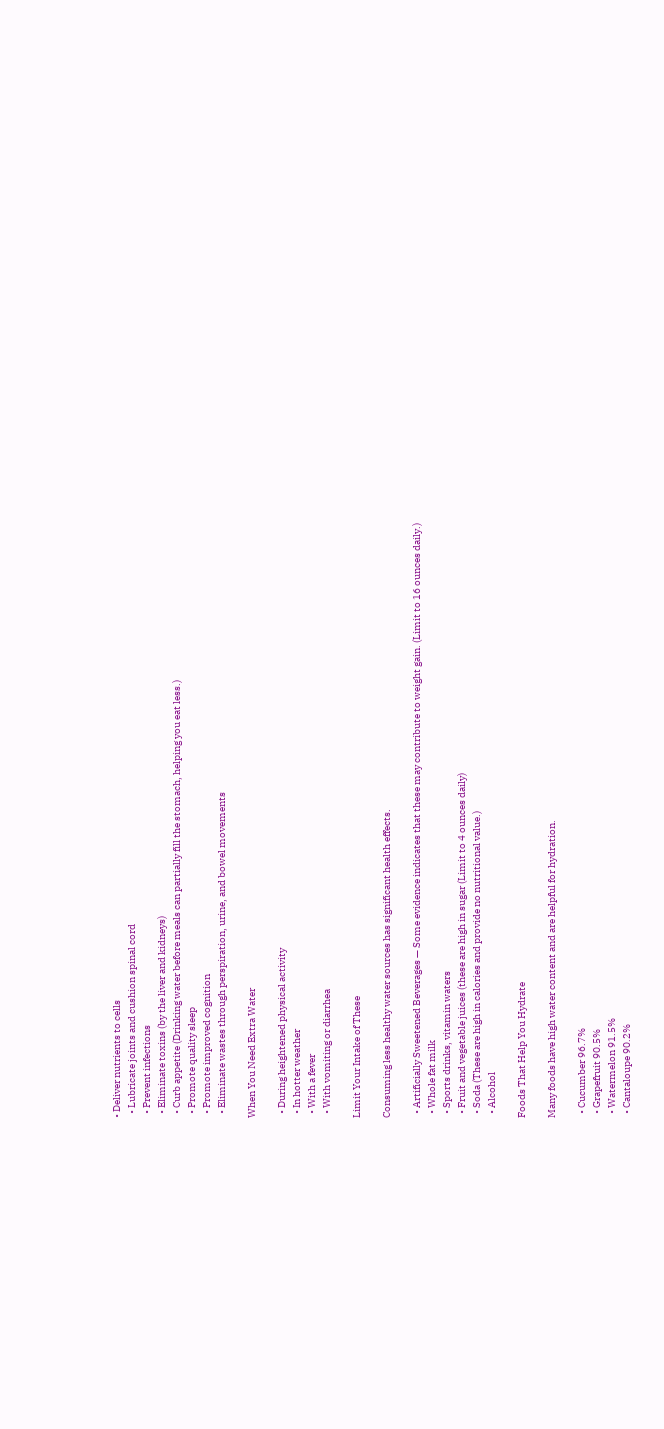• Deliver nutrients to cells
  • Lubricate joints and cushion spinal cord
  • Prevent infections
  • Eliminate toxins (by the liver and kidneys)
  • Curb appetite (Drinking water before meals can partially fill the stomach, helping you eat less.)
  • Promote quality sleep
  • Promote improved cognition
  • Eliminate wastes through perspiration, urine, and bowel movements

When You Need Extra Water

  • During heightened physical activity
  • In hotter weather
  • With a fever
  • With vomiting or diarrhea

Limit Your Intake of These

Consuming less healthy water sources has significant health effects.

  • Artificially Sweetened Beverages — Some evidence indicates that these may contribute to weight gain. (Limit to 16 ounces daily.)
  • Whole fat milk
  • Sports drinks, vitamin waters
  • Fruit and vegetable juices (these are high in sugar (Limit to 4 ounces daily)
  • Soda (These are high in calories and provide no nutritional value.)
  • Alcohol

Foods That Help You Hydrate

Many foods have high water content and are helpful for hydration.

  • Cucumber 96.7%
  • Grapefruit 90.5%
  • Watermelon 91.5%
  • Cantaloupe 90.2%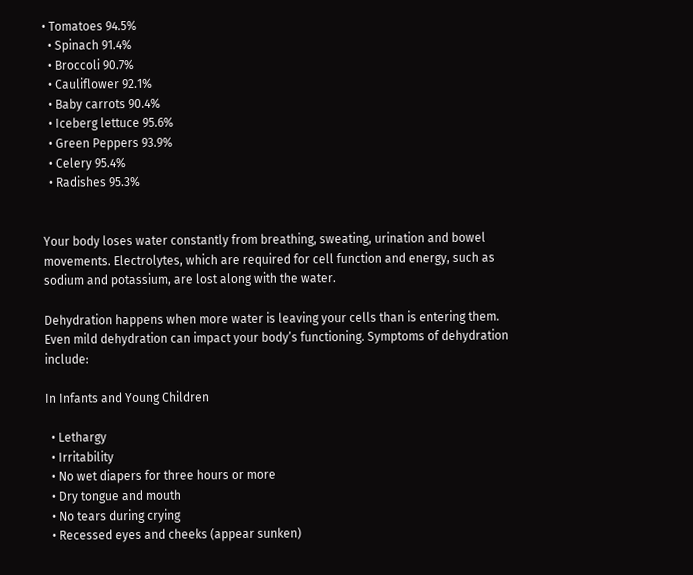• Tomatoes 94.5%
  • Spinach 91.4%
  • Broccoli 90.7%
  • Cauliflower 92.1%
  • Baby carrots 90.4%
  • Iceberg lettuce 95.6%
  • Green Peppers 93.9%
  • Celery 95.4%
  • Radishes 95.3%


Your body loses water constantly from breathing, sweating, urination and bowel movements. Electrolytes, which are required for cell function and energy, such as sodium and potassium, are lost along with the water.

Dehydration happens when more water is leaving your cells than is entering them. Even mild dehydration can impact your body’s functioning. Symptoms of dehydration include:

In Infants and Young Children

  • Lethargy
  • Irritability
  • No wet diapers for three hours or more
  • Dry tongue and mouth
  • No tears during crying
  • Recessed eyes and cheeks (appear sunken)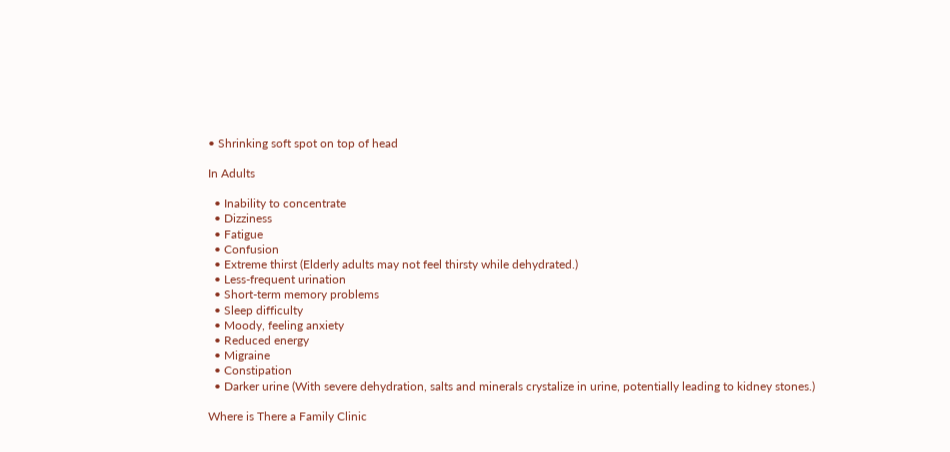• Shrinking soft spot on top of head

In Adults

  • Inability to concentrate
  • Dizziness
  • Fatigue
  • Confusion
  • Extreme thirst (Elderly adults may not feel thirsty while dehydrated.)
  • Less-frequent urination
  • Short-term memory problems
  • Sleep difficulty
  • Moody, feeling anxiety
  • Reduced energy
  • Migraine
  • Constipation
  • Darker urine (With severe dehydration, salts and minerals crystalize in urine, potentially leading to kidney stones.)

Where is There a Family Clinic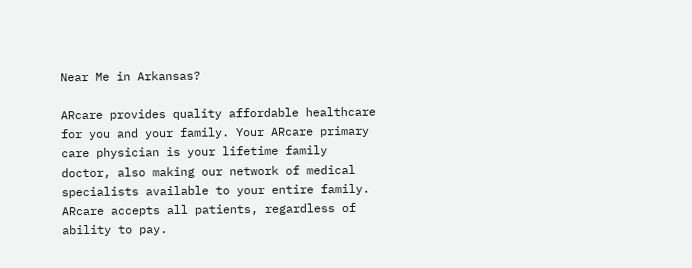Near Me in Arkansas?

ARcare provides quality affordable healthcare for you and your family. Your ARcare primary care physician is your lifetime family doctor, also making our network of medical specialists available to your entire family. ARcare accepts all patients, regardless of ability to pay.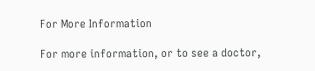For More Information

For more information, or to see a doctor,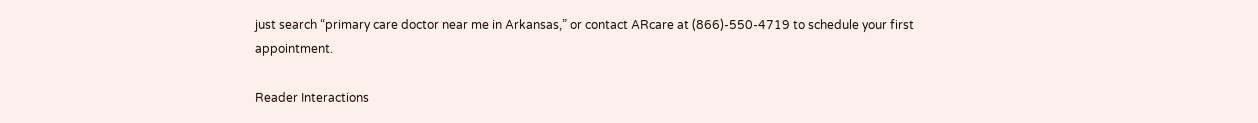just search “primary care doctor near me in Arkansas,” or contact ARcare at (866)-550-4719 to schedule your first appointment.

Reader Interactions